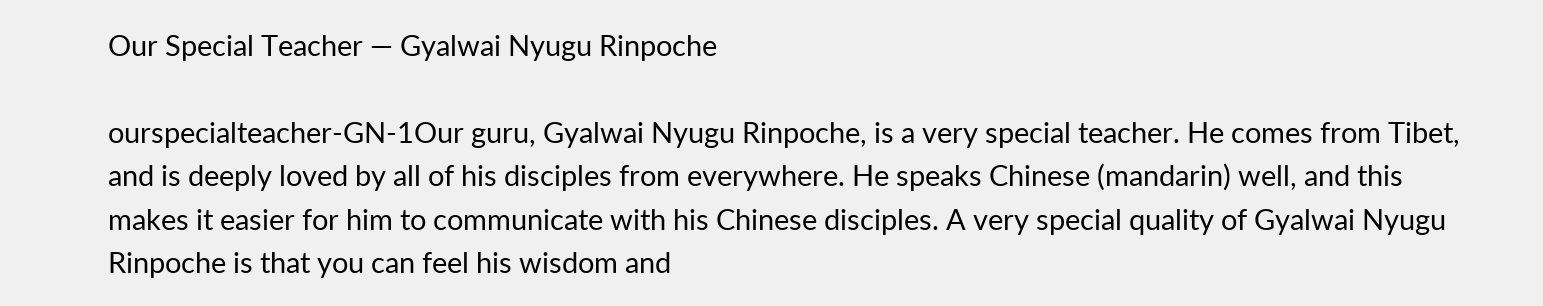Our Special Teacher — Gyalwai Nyugu Rinpoche

ourspecialteacher-GN-1Our guru, Gyalwai Nyugu Rinpoche, is a very special teacher. He comes from Tibet, and is deeply loved by all of his disciples from everywhere. He speaks Chinese (mandarin) well, and this makes it easier for him to communicate with his Chinese disciples. A very special quality of Gyalwai Nyugu Rinpoche is that you can feel his wisdom and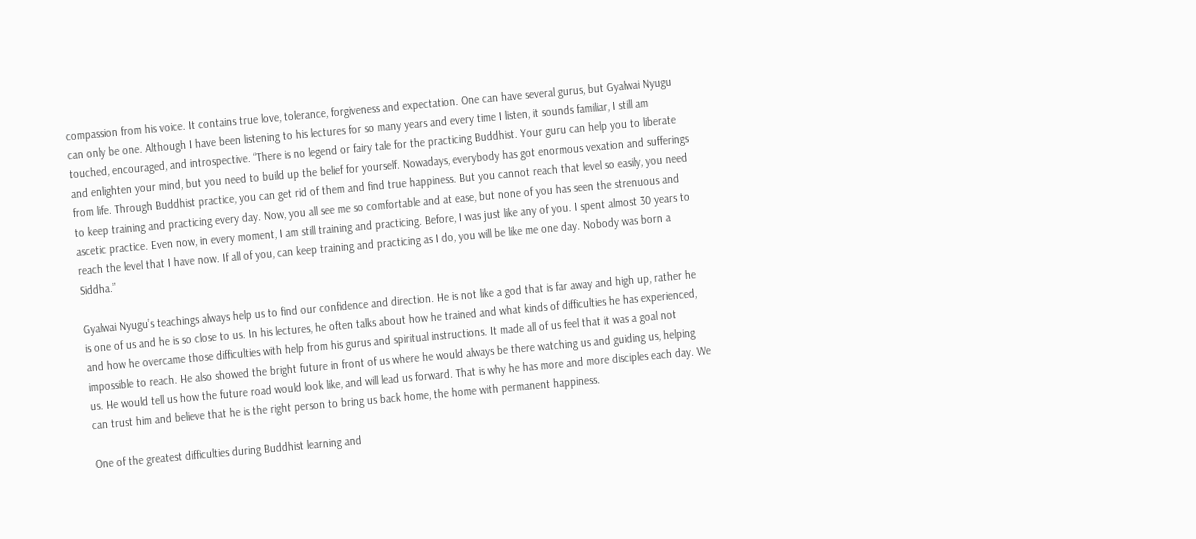compassion from his voice. It contains true love, tolerance, forgiveness and expectation. One can have several gurus, but Gyalwai Nyugu can only be one. Although I have been listening to his lectures for so many years and every time I listen, it sounds familiar, I still am touched, encouraged, and introspective. “There is no legend or fairy tale for the practicing Buddhist. Your guru can help you to liberate and enlighten your mind, but you need to build up the belief for yourself. Nowadays, everybody has got enormous vexation and sufferings from life. Through Buddhist practice, you can get rid of them and find true happiness. But you cannot reach that level so easily, you need to keep training and practicing every day. Now, you all see me so comfortable and at ease, but none of you has seen the strenuous and ascetic practice. Even now, in every moment, I am still training and practicing. Before, I was just like any of you. I spent almost 30 years to reach the level that I have now. If all of you, can keep training and practicing as I do, you will be like me one day. Nobody was born a Siddha.”

Gyalwai Nyugu’s teachings always help us to find our confidence and direction. He is not like a god that is far away and high up, rather he is one of us and he is so close to us. In his lectures, he often talks about how he trained and what kinds of difficulties he has experienced, and how he overcame those difficulties with help from his gurus and spiritual instructions. It made all of us feel that it was a goal not impossible to reach. He also showed the bright future in front of us where he would always be there watching us and guiding us, helping us. He would tell us how the future road would look like, and will lead us forward. That is why he has more and more disciples each day. We can trust him and believe that he is the right person to bring us back home, the home with permanent happiness.

One of the greatest difficulties during Buddhist learning and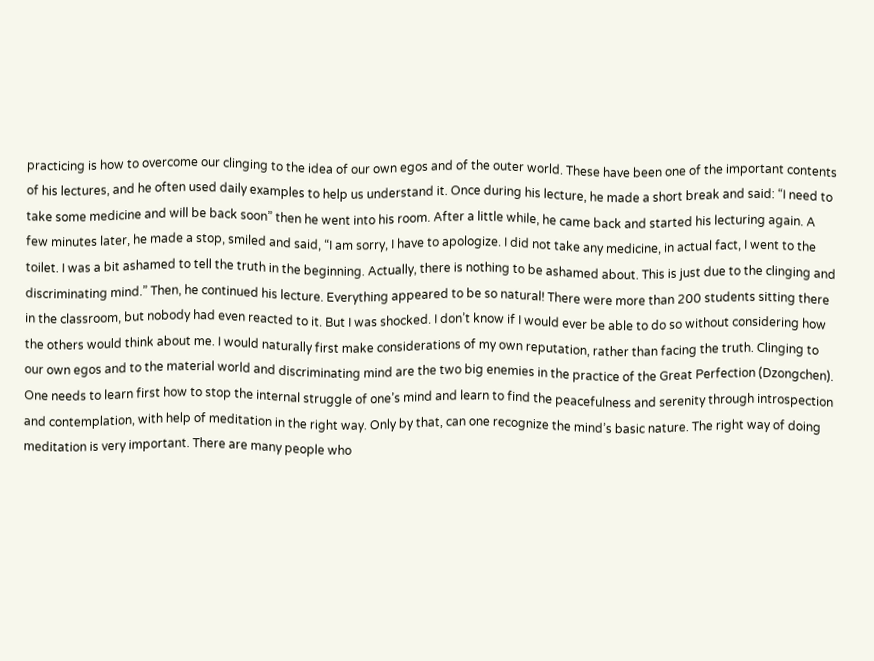practicing is how to overcome our clinging to the idea of our own egos and of the outer world. These have been one of the important contents of his lectures, and he often used daily examples to help us understand it. Once during his lecture, he made a short break and said: “I need to take some medicine and will be back soon” then he went into his room. After a little while, he came back and started his lecturing again. A few minutes later, he made a stop, smiled and said, “I am sorry, I have to apologize. I did not take any medicine, in actual fact, I went to the toilet. I was a bit ashamed to tell the truth in the beginning. Actually, there is nothing to be ashamed about. This is just due to the clinging and discriminating mind.” Then, he continued his lecture. Everything appeared to be so natural! There were more than 200 students sitting there in the classroom, but nobody had even reacted to it. But I was shocked. I don’t know if I would ever be able to do so without considering how the others would think about me. I would naturally first make considerations of my own reputation, rather than facing the truth. Clinging to our own egos and to the material world and discriminating mind are the two big enemies in the practice of the Great Perfection (Dzongchen). One needs to learn first how to stop the internal struggle of one’s mind and learn to find the peacefulness and serenity through introspection and contemplation, with help of meditation in the right way. Only by that, can one recognize the mind’s basic nature. The right way of doing meditation is very important. There are many people who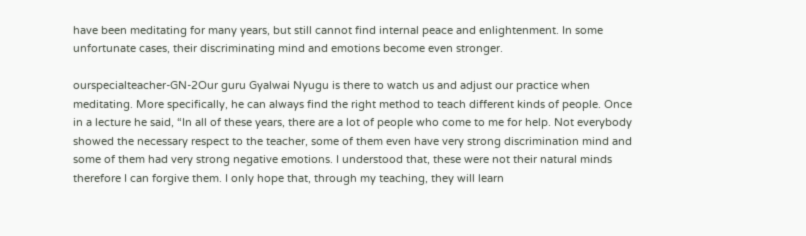have been meditating for many years, but still cannot find internal peace and enlightenment. In some unfortunate cases, their discriminating mind and emotions become even stronger.

ourspecialteacher-GN-2Our guru Gyalwai Nyugu is there to watch us and adjust our practice when meditating. More specifically, he can always find the right method to teach different kinds of people. Once in a lecture he said, “In all of these years, there are a lot of people who come to me for help. Not everybody showed the necessary respect to the teacher, some of them even have very strong discrimination mind and some of them had very strong negative emotions. I understood that, these were not their natural minds therefore I can forgive them. I only hope that, through my teaching, they will learn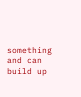something and can build up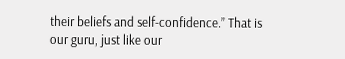their beliefs and self-confidence.” That is our guru, just like our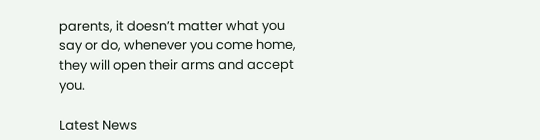parents, it doesn’t matter what you say or do, whenever you come home, they will open their arms and accept you.

Latest News